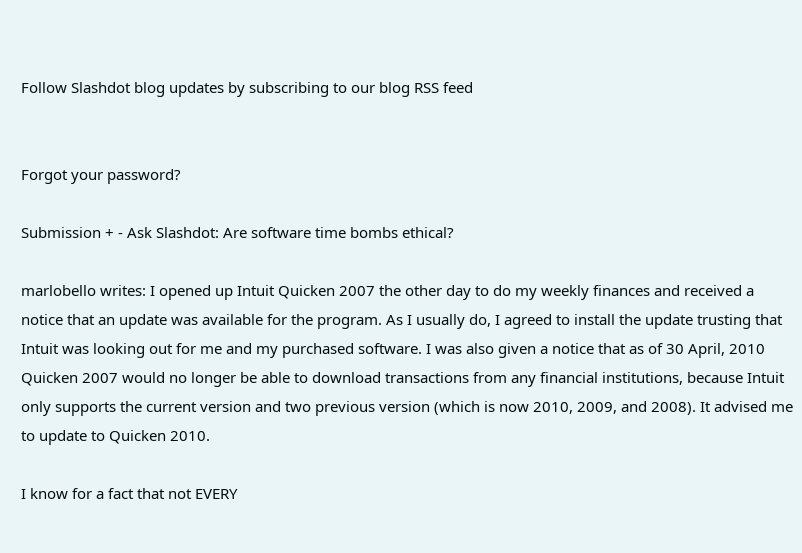Follow Slashdot blog updates by subscribing to our blog RSS feed


Forgot your password?

Submission + - Ask Slashdot: Are software time bombs ethical?

marlobello writes: I opened up Intuit Quicken 2007 the other day to do my weekly finances and received a notice that an update was available for the program. As I usually do, I agreed to install the update trusting that Intuit was looking out for me and my purchased software. I was also given a notice that as of 30 April, 2010 Quicken 2007 would no longer be able to download transactions from any financial institutions, because Intuit only supports the current version and two previous version (which is now 2010, 2009, and 2008). It advised me to update to Quicken 2010.

I know for a fact that not EVERY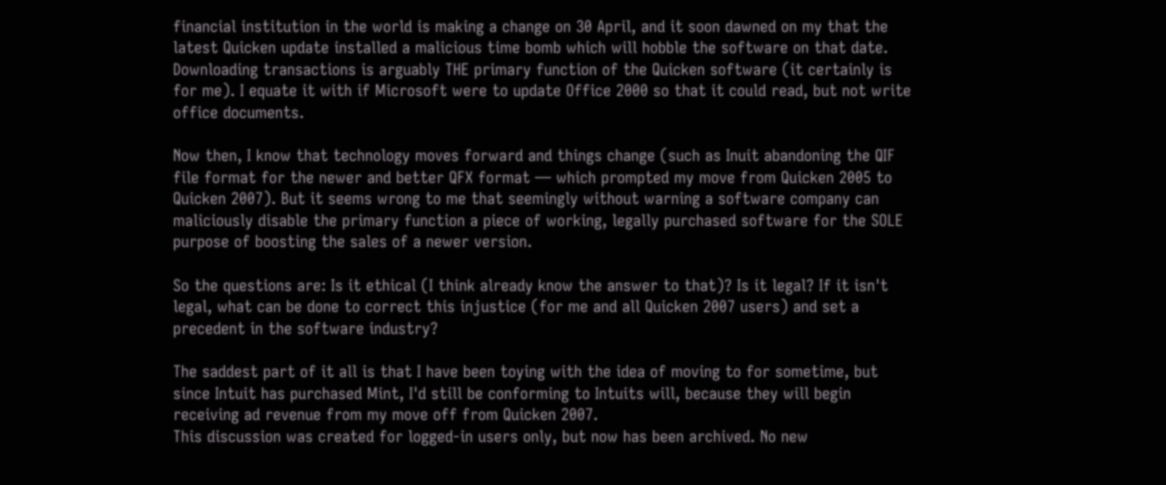financial institution in the world is making a change on 30 April, and it soon dawned on my that the latest Quicken update installed a malicious time bomb which will hobble the software on that date. Downloading transactions is arguably THE primary function of the Quicken software (it certainly is for me). I equate it with if Microsoft were to update Office 2000 so that it could read, but not write office documents.

Now then, I know that technology moves forward and things change (such as Inuit abandoning the QIF file format for the newer and better QFX format — which prompted my move from Quicken 2005 to Quicken 2007). But it seems wrong to me that seemingly without warning a software company can maliciously disable the primary function a piece of working, legally purchased software for the SOLE purpose of boosting the sales of a newer version.

So the questions are: Is it ethical (I think already know the answer to that)? Is it legal? If it isn't legal, what can be done to correct this injustice (for me and all Quicken 2007 users) and set a precedent in the software industry?

The saddest part of it all is that I have been toying with the idea of moving to for sometime, but since Intuit has purchased Mint, I'd still be conforming to Intuits will, because they will begin receiving ad revenue from my move off from Quicken 2007.
This discussion was created for logged-in users only, but now has been archived. No new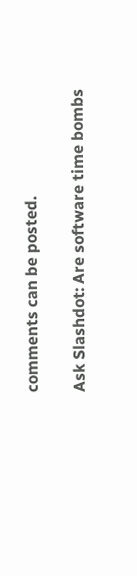comments can be posted.

Ask Slashdot: Are software time bombs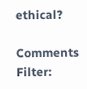ethical?

Comments Filter: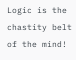Logic is the chastity belt of the mind!